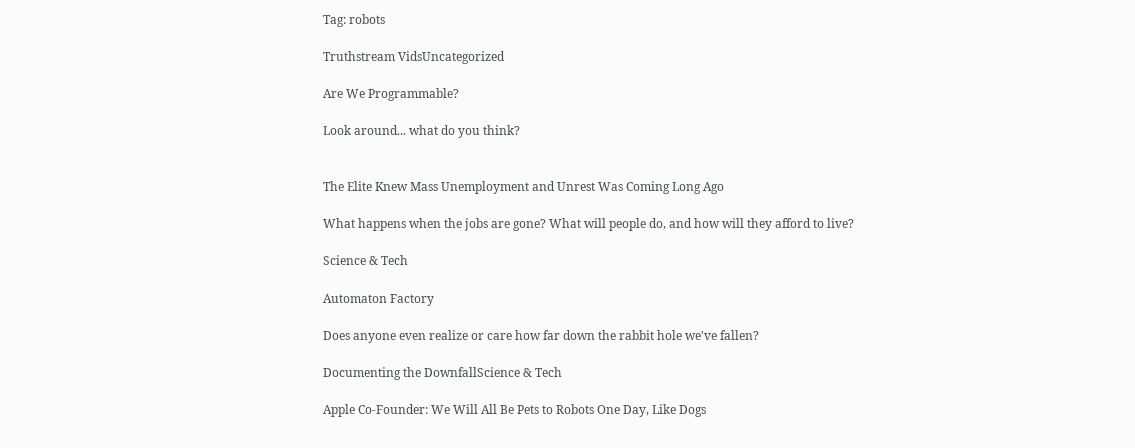Tag: robots

Truthstream VidsUncategorized

Are We Programmable?

Look around... what do you think?


The Elite Knew Mass Unemployment and Unrest Was Coming Long Ago

What happens when the jobs are gone? What will people do, and how will they afford to live?

Science & Tech

Automaton Factory

Does anyone even realize or care how far down the rabbit hole we've fallen?

Documenting the DownfallScience & Tech

Apple Co-Founder: We Will All Be Pets to Robots One Day, Like Dogs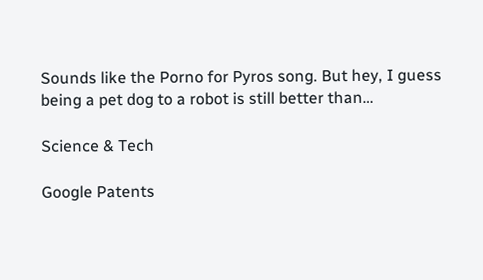Sounds like the Porno for Pyros song. But hey, I guess being a pet dog to a robot is still better than…

Science & Tech

Google Patents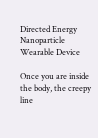Directed Energy Nanoparticle Wearable Device

Once you are inside the body, the creepy line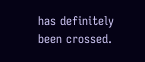has definitely been crossed.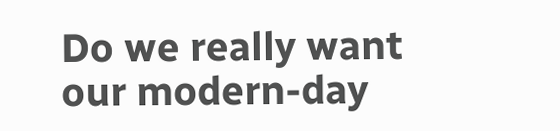Do we really want our modern-day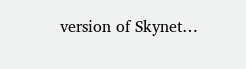version of Skynet…